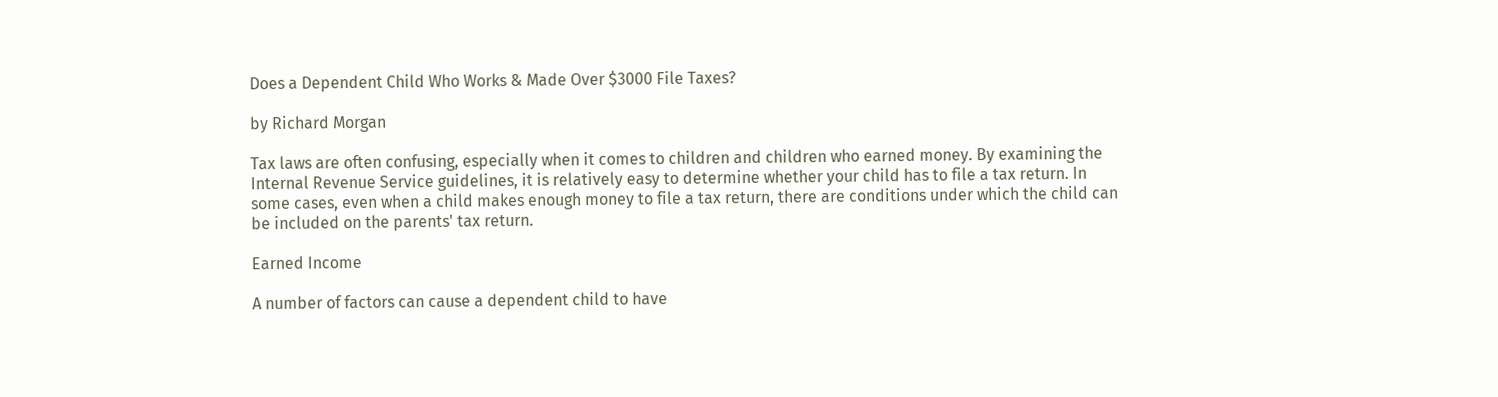Does a Dependent Child Who Works & Made Over $3000 File Taxes?

by Richard Morgan

Tax laws are often confusing, especially when it comes to children and children who earned money. By examining the Internal Revenue Service guidelines, it is relatively easy to determine whether your child has to file a tax return. In some cases, even when a child makes enough money to file a tax return, there are conditions under which the child can be included on the parents' tax return.

Earned Income

A number of factors can cause a dependent child to have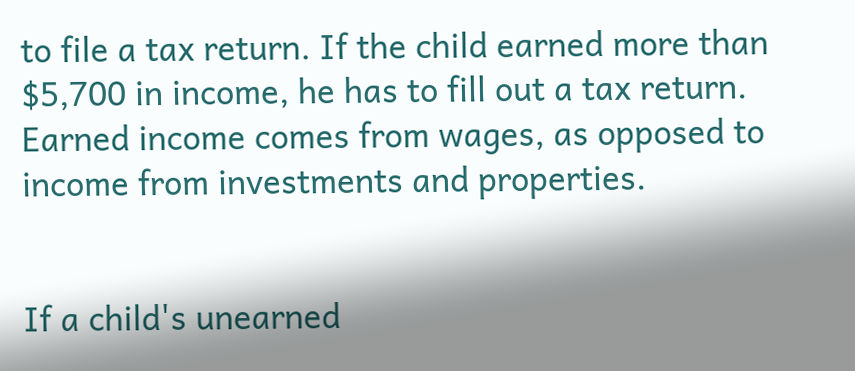to file a tax return. If the child earned more than $5,700 in income, he has to fill out a tax return. Earned income comes from wages, as opposed to income from investments and properties.


If a child's unearned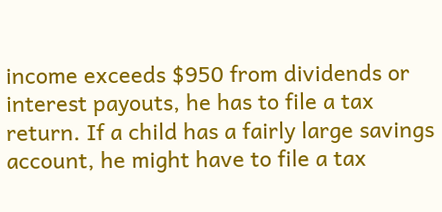income exceeds $950 from dividends or interest payouts, he has to file a tax return. If a child has a fairly large savings account, he might have to file a tax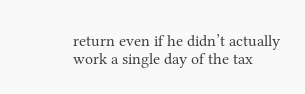return even if he didn’t actually work a single day of the tax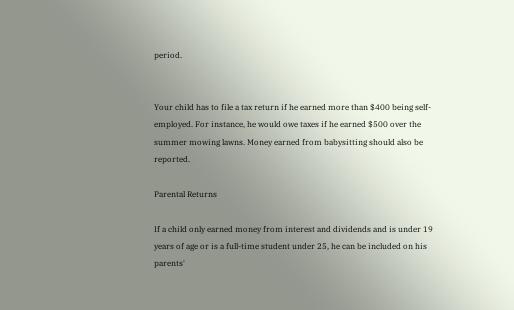period.


Your child has to file a tax return if he earned more than $400 being self-employed. For instance, he would owe taxes if he earned $500 over the summer mowing lawns. Money earned from babysitting should also be reported.

Parental Returns

If a child only earned money from interest and dividends and is under 19 years of age or is a full-time student under 25, he can be included on his parents'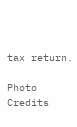tax return.

Photo Credits